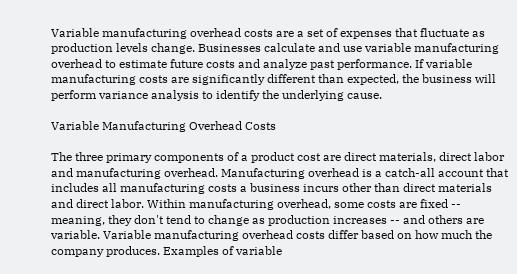Variable manufacturing overhead costs are a set of expenses that fluctuate as production levels change. Businesses calculate and use variable manufacturing overhead to estimate future costs and analyze past performance. If variable manufacturing costs are significantly different than expected, the business will perform variance analysis to identify the underlying cause.

Variable Manufacturing Overhead Costs

The three primary components of a product cost are direct materials, direct labor and manufacturing overhead. Manufacturing overhead is a catch-all account that includes all manufacturing costs a business incurs other than direct materials and direct labor. Within manufacturing overhead, some costs are fixed -- meaning, they don't tend to change as production increases -- and others are variable. Variable manufacturing overhead costs differ based on how much the company produces. Examples of variable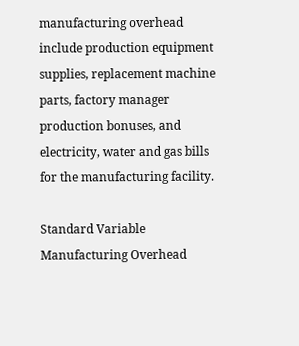manufacturing overhead include production equipment supplies, replacement machine parts, factory manager production bonuses, and electricity, water and gas bills for the manufacturing facility.

Standard Variable Manufacturing Overhead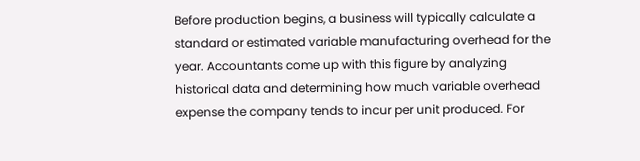Before production begins, a business will typically calculate a standard or estimated variable manufacturing overhead for the year. Accountants come up with this figure by analyzing historical data and determining how much variable overhead expense the company tends to incur per unit produced. For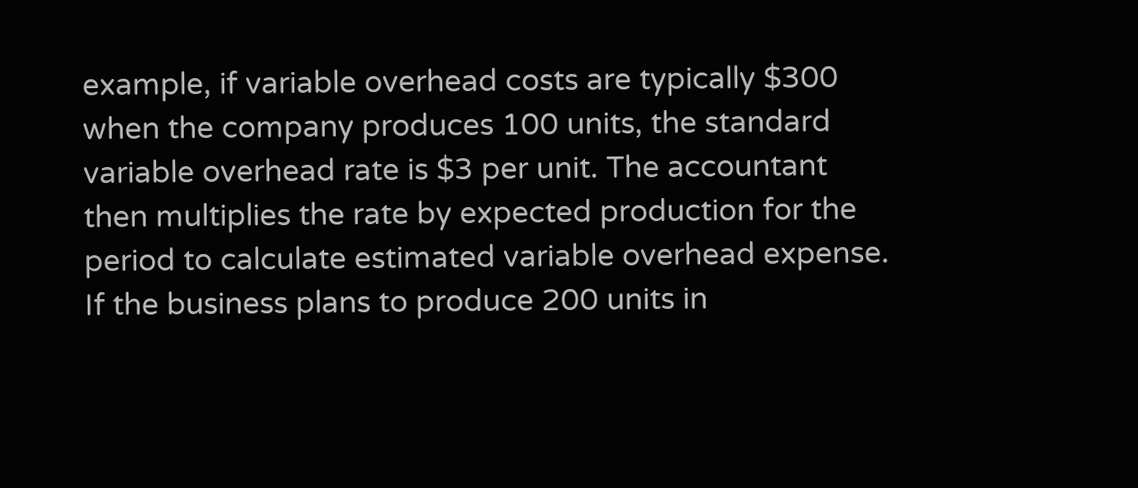example, if variable overhead costs are typically $300 when the company produces 100 units, the standard variable overhead rate is $3 per unit. The accountant then multiplies the rate by expected production for the period to calculate estimated variable overhead expense. If the business plans to produce 200 units in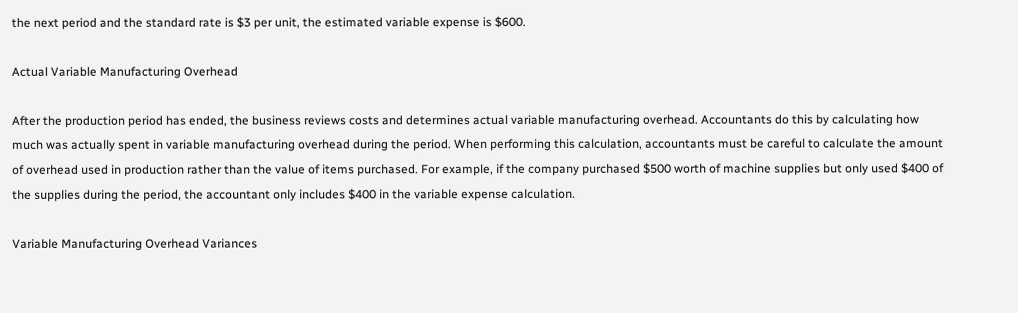the next period and the standard rate is $3 per unit, the estimated variable expense is $600.

Actual Variable Manufacturing Overhead

After the production period has ended, the business reviews costs and determines actual variable manufacturing overhead. Accountants do this by calculating how much was actually spent in variable manufacturing overhead during the period. When performing this calculation, accountants must be careful to calculate the amount of overhead used in production rather than the value of items purchased. For example, if the company purchased $500 worth of machine supplies but only used $400 of the supplies during the period, the accountant only includes $400 in the variable expense calculation.

Variable Manufacturing Overhead Variances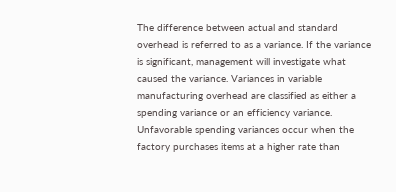The difference between actual and standard overhead is referred to as a variance. If the variance is significant, management will investigate what caused the variance. Variances in variable manufacturing overhead are classified as either a spending variance or an efficiency variance. Unfavorable spending variances occur when the factory purchases items at a higher rate than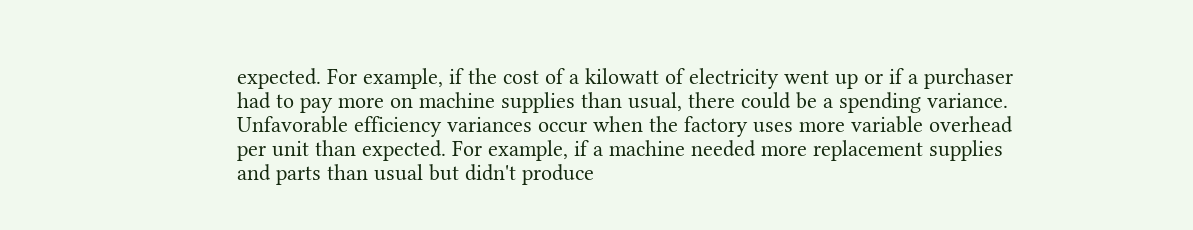expected. For example, if the cost of a kilowatt of electricity went up or if a purchaser had to pay more on machine supplies than usual, there could be a spending variance. Unfavorable efficiency variances occur when the factory uses more variable overhead per unit than expected. For example, if a machine needed more replacement supplies and parts than usual but didn't produce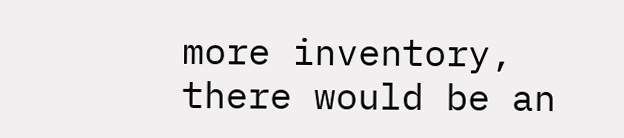more inventory, there would be an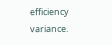efficiency variance.